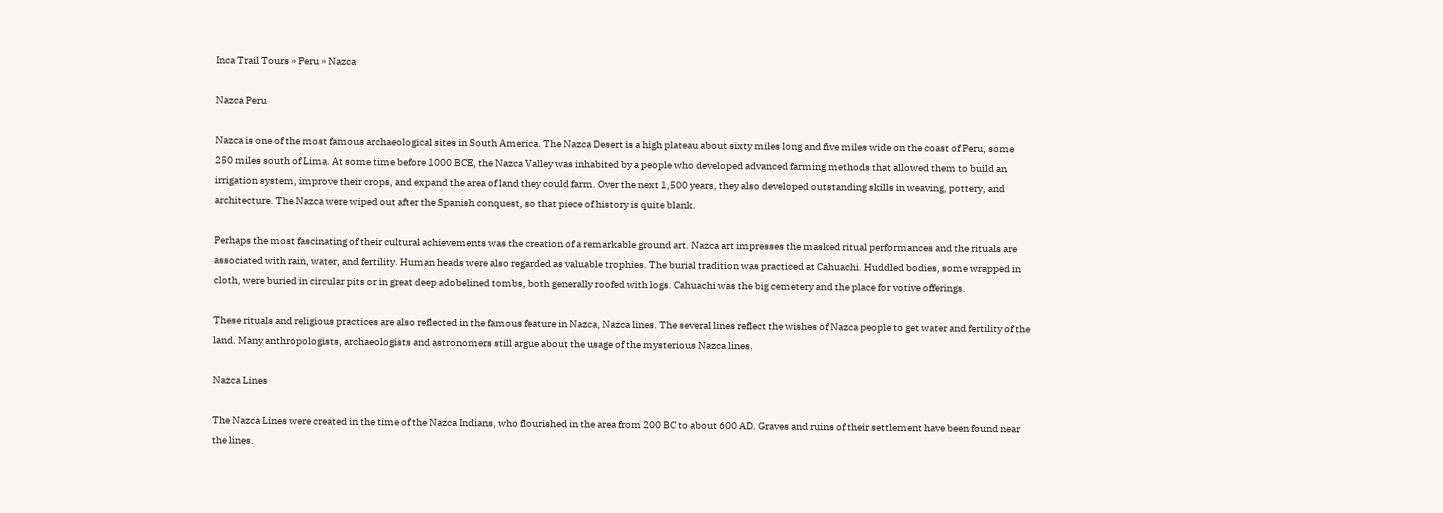Inca Trail Tours » Peru » Nazca

Nazca Peru

Nazca is one of the most famous archaeological sites in South America. The Nazca Desert is a high plateau about sixty miles long and five miles wide on the coast of Peru, some 250 miles south of Lima. At some time before 1000 BCE, the Nazca Valley was inhabited by a people who developed advanced farming methods that allowed them to build an irrigation system, improve their crops, and expand the area of land they could farm. Over the next 1,500 years, they also developed outstanding skills in weaving, pottery, and architecture. The Nazca were wiped out after the Spanish conquest, so that piece of history is quite blank.

Perhaps the most fascinating of their cultural achievements was the creation of a remarkable ground art. Nazca art impresses the masked ritual performances and the rituals are associated with rain, water, and fertility. Human heads were also regarded as valuable trophies. The burial tradition was practiced at Cahuachi. Huddled bodies, some wrapped in cloth, were buried in circular pits or in great deep adobelined tombs, both generally roofed with logs. Cahuachi was the big cemetery and the place for votive offerings.

These rituals and religious practices are also reflected in the famous feature in Nazca, Nazca lines. The several lines reflect the wishes of Nazca people to get water and fertility of the land. Many anthropologists, archaeologists and astronomers still argue about the usage of the mysterious Nazca lines.

Nazca Lines

The Nazca Lines were created in the time of the Nazca Indians, who flourished in the area from 200 BC to about 600 AD. Graves and ruins of their settlement have been found near the lines.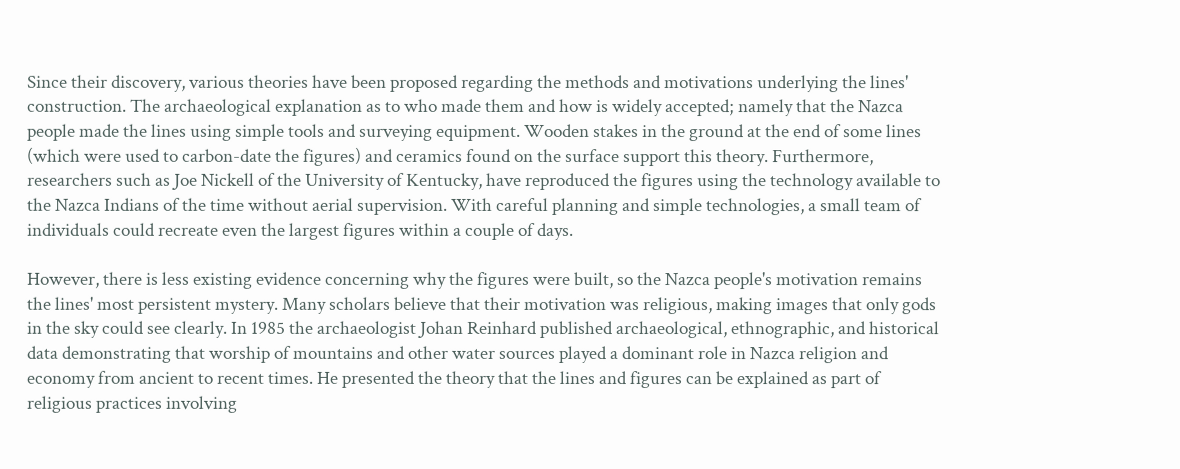Since their discovery, various theories have been proposed regarding the methods and motivations underlying the lines' construction. The archaeological explanation as to who made them and how is widely accepted; namely that the Nazca people made the lines using simple tools and surveying equipment. Wooden stakes in the ground at the end of some lines (which were used to carbon-date the figures) and ceramics found on the surface support this theory. Furthermore, researchers such as Joe Nickell of the University of Kentucky, have reproduced the figures using the technology available to the Nazca Indians of the time without aerial supervision. With careful planning and simple technologies, a small team of individuals could recreate even the largest figures within a couple of days.

However, there is less existing evidence concerning why the figures were built, so the Nazca people's motivation remains the lines' most persistent mystery. Many scholars believe that their motivation was religious, making images that only gods in the sky could see clearly. In 1985 the archaeologist Johan Reinhard published archaeological, ethnographic, and historical data demonstrating that worship of mountains and other water sources played a dominant role in Nazca religion and economy from ancient to recent times. He presented the theory that the lines and figures can be explained as part of religious practices involving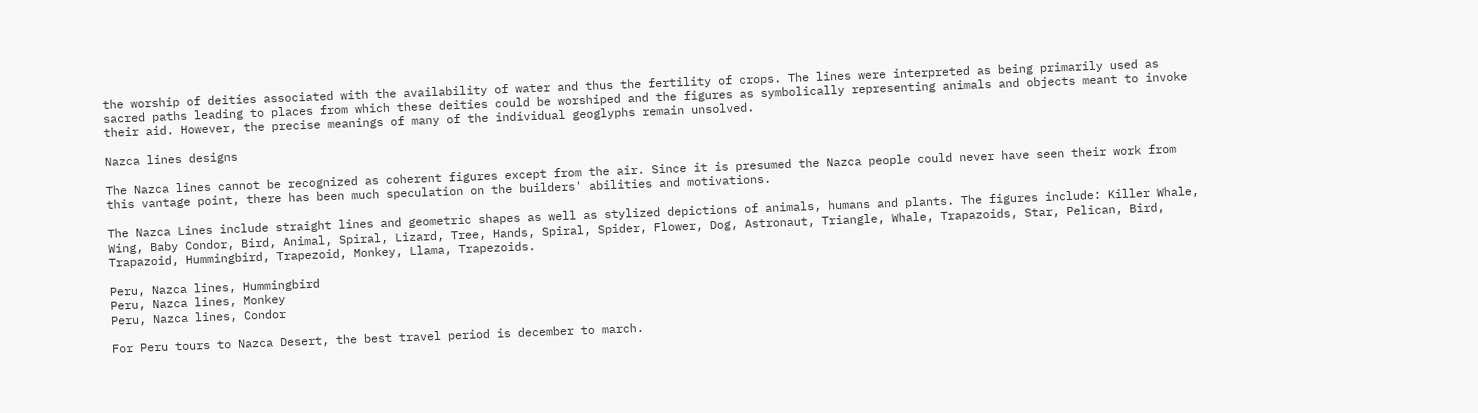the worship of deities associated with the availability of water and thus the fertility of crops. The lines were interpreted as being primarily used as sacred paths leading to places from which these deities could be worshiped and the figures as symbolically representing animals and objects meant to invoke their aid. However, the precise meanings of many of the individual geoglyphs remain unsolved.

Nazca lines designs

The Nazca lines cannot be recognized as coherent figures except from the air. Since it is presumed the Nazca people could never have seen their work from this vantage point, there has been much speculation on the builders' abilities and motivations.

The Nazca Lines include straight lines and geometric shapes as well as stylized depictions of animals, humans and plants. The figures include: Killer Whale, Wing, Baby Condor, Bird, Animal, Spiral, Lizard, Tree, Hands, Spiral, Spider, Flower, Dog, Astronaut, Triangle, Whale, Trapazoids, Star, Pelican, Bird, Trapazoid, Hummingbird, Trapezoid, Monkey, Llama, Trapezoids.

Peru, Nazca lines, Hummingbird
Peru, Nazca lines, Monkey
Peru, Nazca lines, Condor

For Peru tours to Nazca Desert, the best travel period is december to march.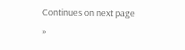Continues on next page »